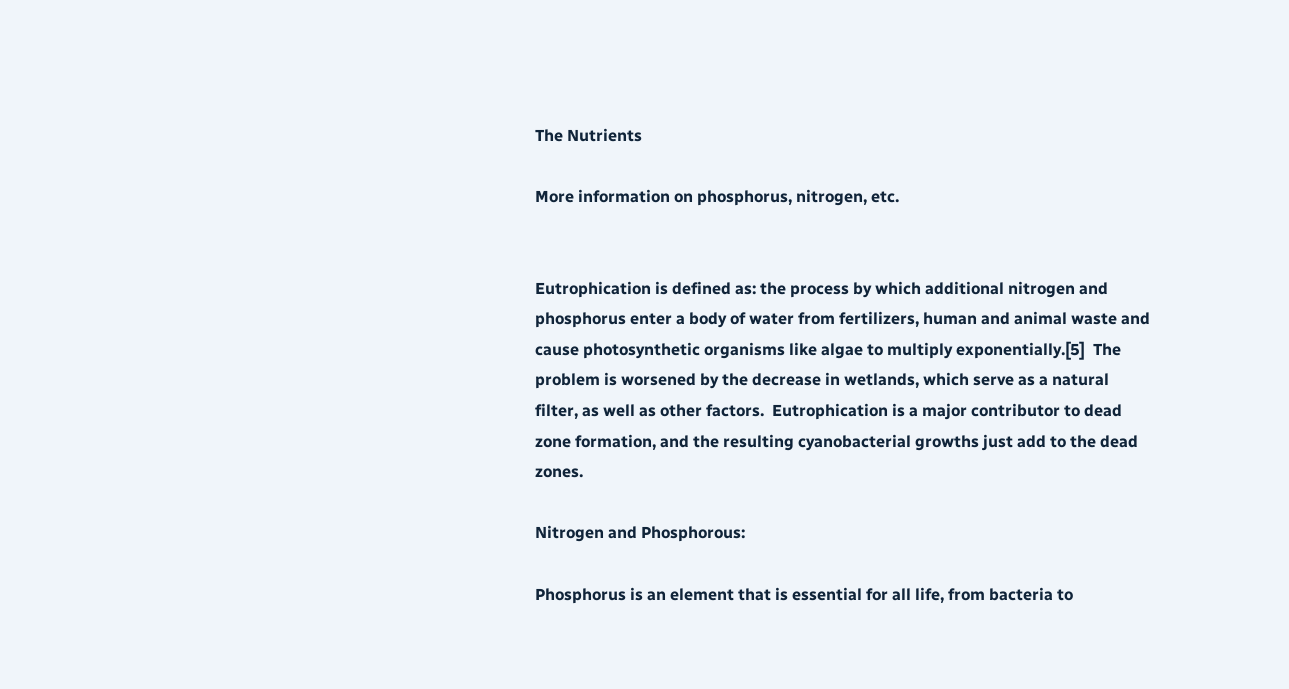The Nutrients

More information on phosphorus, nitrogen, etc.


Eutrophication is defined as: the process by which additional nitrogen and phosphorus enter a body of water from fertilizers, human and animal waste and cause photosynthetic organisms like algae to multiply exponentially.[5]  The problem is worsened by the decrease in wetlands, which serve as a natural filter, as well as other factors.  Eutrophication is a major contributor to dead zone formation, and the resulting cyanobacterial growths just add to the dead zones.

Nitrogen and Phosphorous:

Phosphorus is an element that is essential for all life, from bacteria to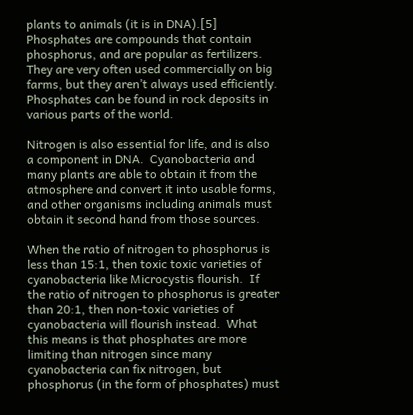plants to animals (it is in DNA).[5]  Phosphates are compounds that contain phosphorus, and are popular as fertilizers. They are very often used commercially on big farms, but they aren’t always used efficiently.  Phosphates can be found in rock deposits in various parts of the world.

Nitrogen is also essential for life, and is also a component in DNA.  Cyanobacteria and many plants are able to obtain it from the atmosphere and convert it into usable forms, and other organisms including animals must obtain it second hand from those sources.

When the ratio of nitrogen to phosphorus is less than 15:1, then toxic toxic varieties of cyanobacteria like Microcystis flourish.  If the ratio of nitrogen to phosphorus is greater than 20:1, then non-toxic varieties of cyanobacteria will flourish instead.  What this means is that phosphates are more limiting than nitrogen since many cyanobacteria can fix nitrogen, but phosphorus (in the form of phosphates) must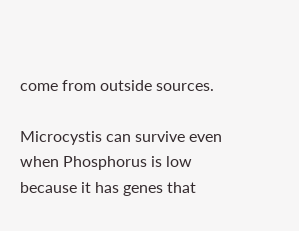come from outside sources.

Microcystis can survive even when Phosphorus is low because it has genes that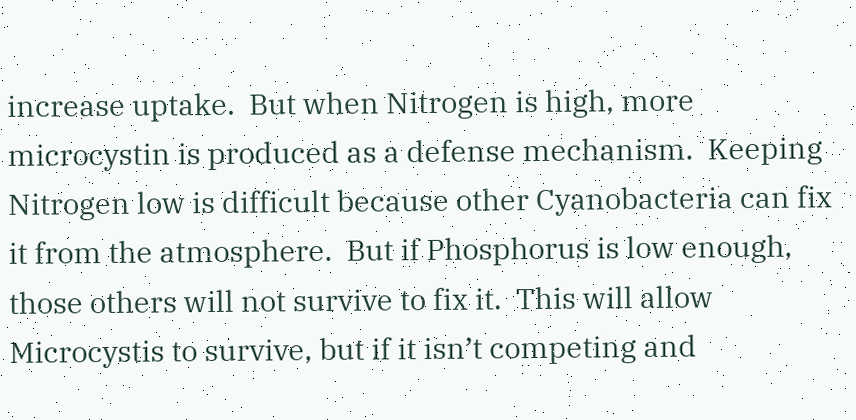increase uptake.  But when Nitrogen is high, more microcystin is produced as a defense mechanism.  Keeping Nitrogen low is difficult because other Cyanobacteria can fix it from the atmosphere.  But if Phosphorus is low enough, those others will not survive to fix it.  This will allow Microcystis to survive, but if it isn’t competing and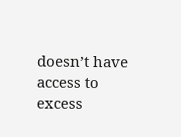doesn’t have access to excess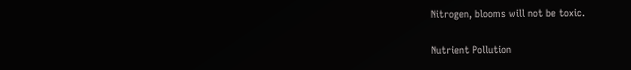Nitrogen, blooms will not be toxic.

Nutrient Pollution